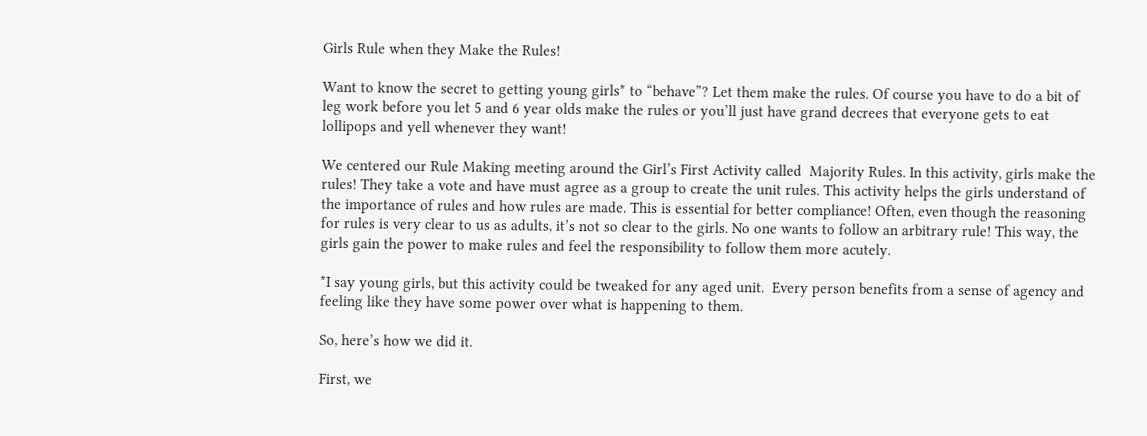Girls Rule when they Make the Rules!

Want to know the secret to getting young girls* to “behave”? Let them make the rules. Of course you have to do a bit of leg work before you let 5 and 6 year olds make the rules or you’ll just have grand decrees that everyone gets to eat lollipops and yell whenever they want!

We centered our Rule Making meeting around the Girl’s First Activity called  Majority Rules. In this activity, girls make the rules! They take a vote and have must agree as a group to create the unit rules. This activity helps the girls understand of the importance of rules and how rules are made. This is essential for better compliance! Often, even though the reasoning for rules is very clear to us as adults, it’s not so clear to the girls. No one wants to follow an arbitrary rule! This way, the girls gain the power to make rules and feel the responsibility to follow them more acutely.

*I say young girls, but this activity could be tweaked for any aged unit.  Every person benefits from a sense of agency and feeling like they have some power over what is happening to them.

So, here’s how we did it.

First, we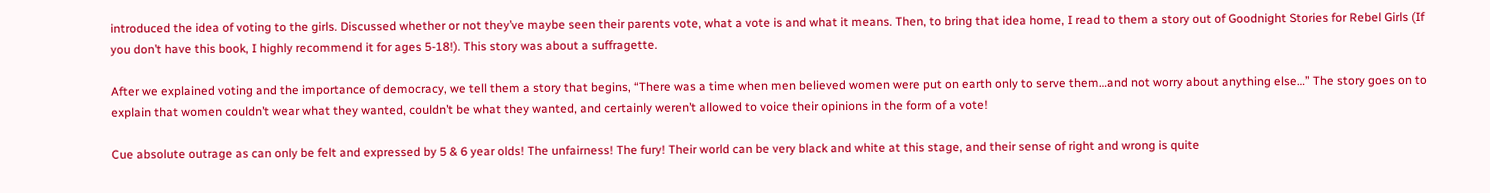introduced the idea of voting to the girls. Discussed whether or not they’ve maybe seen their parents vote, what a vote is and what it means. Then, to bring that idea home, I read to them a story out of Goodnight Stories for Rebel Girls (If you don’t have this book, I highly recommend it for ages 5-18!). This story was about a suffragette.

After we explained voting and the importance of democracy, we tell them a story that begins, “There was a time when men believed women were put on earth only to serve them…and not worry about anything else…” The story goes on to explain that women couldn’t wear what they wanted, couldn’t be what they wanted, and certainly weren’t allowed to voice their opinions in the form of a vote!

Cue absolute outrage as can only be felt and expressed by 5 & 6 year olds! The unfairness! The fury! Their world can be very black and white at this stage, and their sense of right and wrong is quite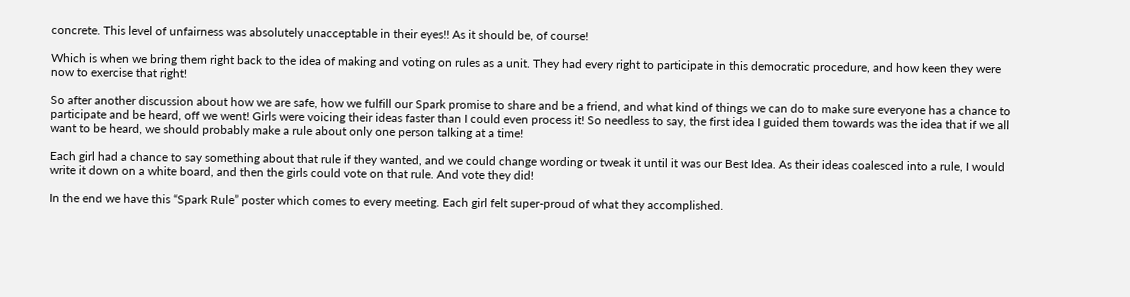concrete. This level of unfairness was absolutely unacceptable in their eyes!! As it should be, of course!

Which is when we bring them right back to the idea of making and voting on rules as a unit. They had every right to participate in this democratic procedure, and how keen they were now to exercise that right!

So after another discussion about how we are safe, how we fulfill our Spark promise to share and be a friend, and what kind of things we can do to make sure everyone has a chance to participate and be heard, off we went! Girls were voicing their ideas faster than I could even process it! So needless to say, the first idea I guided them towards was the idea that if we all want to be heard, we should probably make a rule about only one person talking at a time!

Each girl had a chance to say something about that rule if they wanted, and we could change wording or tweak it until it was our Best Idea. As their ideas coalesced into a rule, I would write it down on a white board, and then the girls could vote on that rule. And vote they did!

In the end we have this “Spark Rule” poster which comes to every meeting. Each girl felt super-proud of what they accomplished.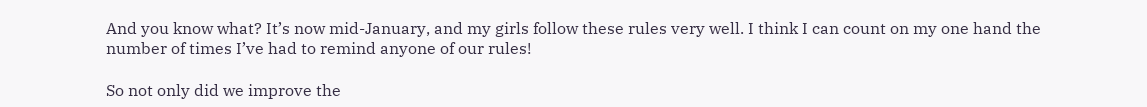And you know what? It’s now mid-January, and my girls follow these rules very well. I think I can count on my one hand the number of times I’ve had to remind anyone of our rules!

So not only did we improve the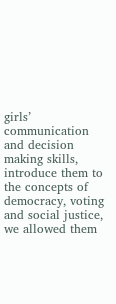girls’ communication and decision making skills, introduce them to the concepts of democracy, voting and social justice, we allowed them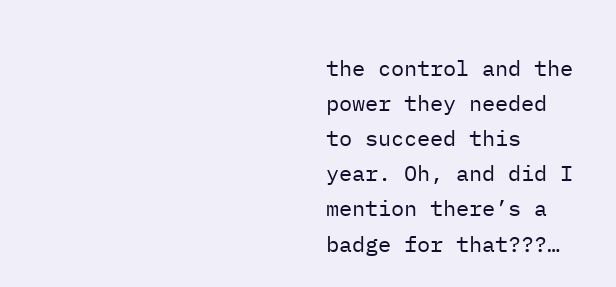the control and the power they needed to succeed this year. Oh, and did I mention there’s a badge for that???…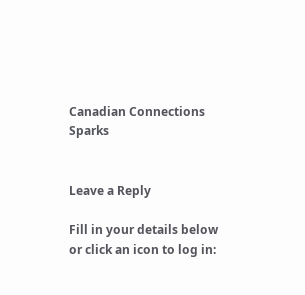Canadian Connections Sparks


Leave a Reply

Fill in your details below or click an icon to log in: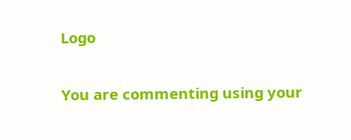Logo

You are commenting using your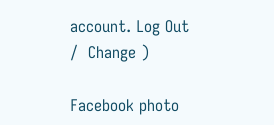account. Log Out /  Change )

Facebook photo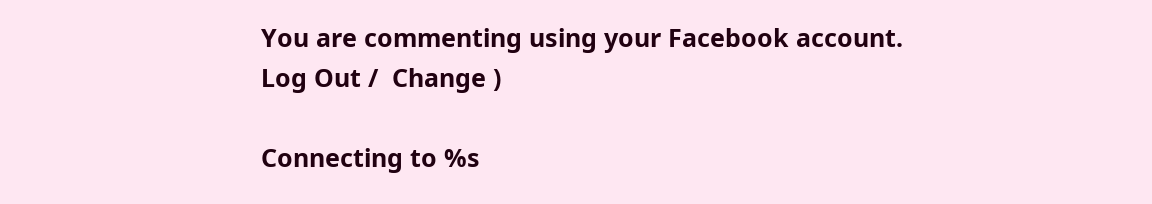You are commenting using your Facebook account. Log Out /  Change )

Connecting to %s